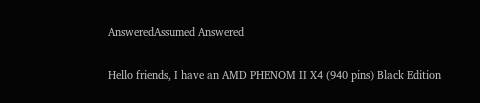AnsweredAssumed Answered

Hello friends, I have an AMD PHENOM II X4 (940 pins) Black Edition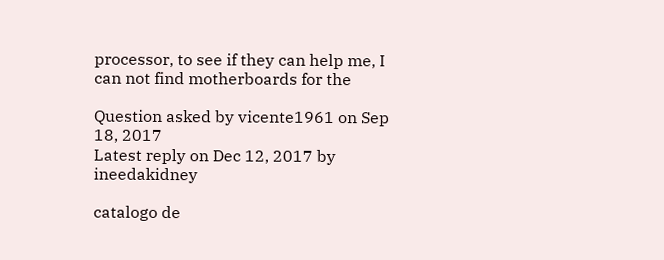processor, to see if they can help me, I can not find motherboards for the

Question asked by vicente1961 on Sep 18, 2017
Latest reply on Dec 12, 2017 by ineedakidney

catalogo de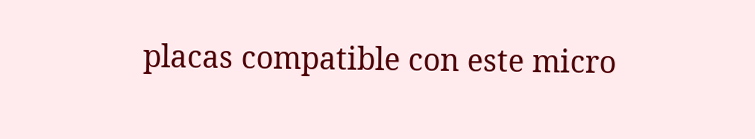placas compatible con este micro